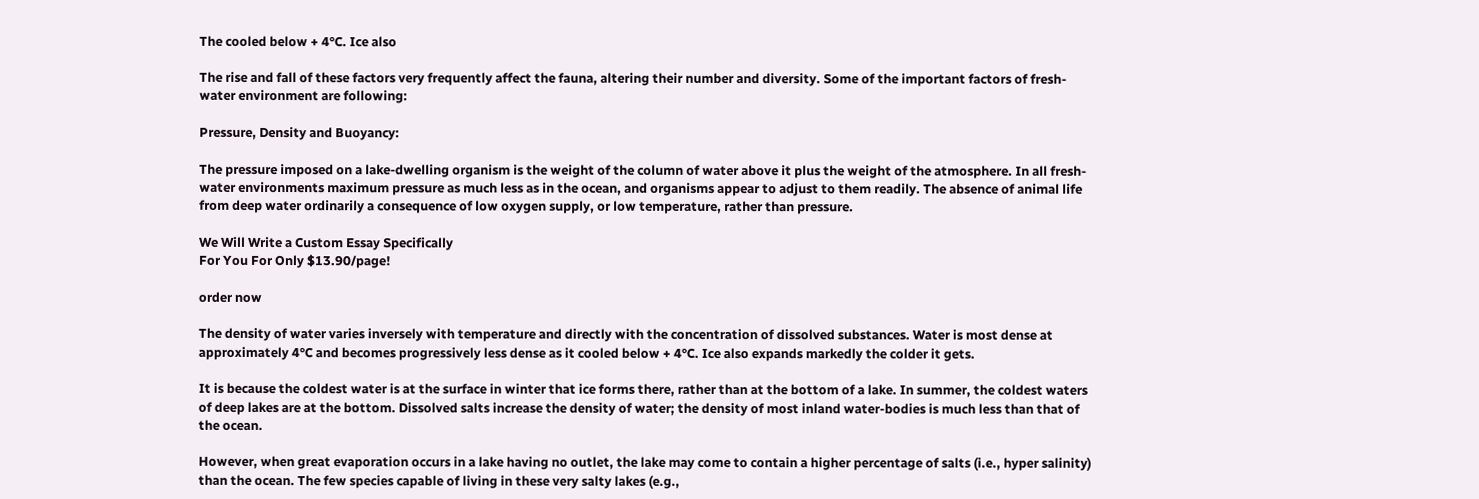The cooled below + 4°C. Ice also

The rise and fall of these factors very frequently affect the fauna, altering their number and diversity. Some of the important factors of fresh-water environment are following:

Pressure, Density and Buoyancy:

The pressure imposed on a lake-dwelling organism is the weight of the column of water above it plus the weight of the atmosphere. In all fresh-water environments maximum pressure as much less as in the ocean, and organisms appear to adjust to them readily. The absence of animal life from deep water ordinarily a consequence of low oxygen supply, or low temperature, rather than pressure.

We Will Write a Custom Essay Specifically
For You For Only $13.90/page!

order now

The density of water varies inversely with temperature and directly with the concentration of dissolved substances. Water is most dense at approximately 4°C and becomes progressively less dense as it cooled below + 4°C. Ice also expands markedly the colder it gets.

It is because the coldest water is at the surface in winter that ice forms there, rather than at the bottom of a lake. In summer, the coldest waters of deep lakes are at the bottom. Dissolved salts increase the density of water; the density of most inland water-bodies is much less than that of the ocean.

However, when great evaporation occurs in a lake having no outlet, the lake may come to contain a higher percentage of salts (i.e., hyper salinity) than the ocean. The few species capable of living in these very salty lakes (e.g.,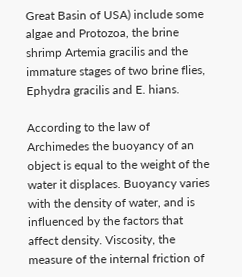Great Basin of USA) include some algae and Protozoa, the brine shrimp Artemia gracilis and the immature stages of two brine flies, Ephydra gracilis and E. hians.

According to the law of Archimedes the buoyancy of an object is equal to the weight of the water it displaces. Buoyancy varies with the density of water, and is influenced by the factors that affect density. Viscosity, the measure of the internal friction of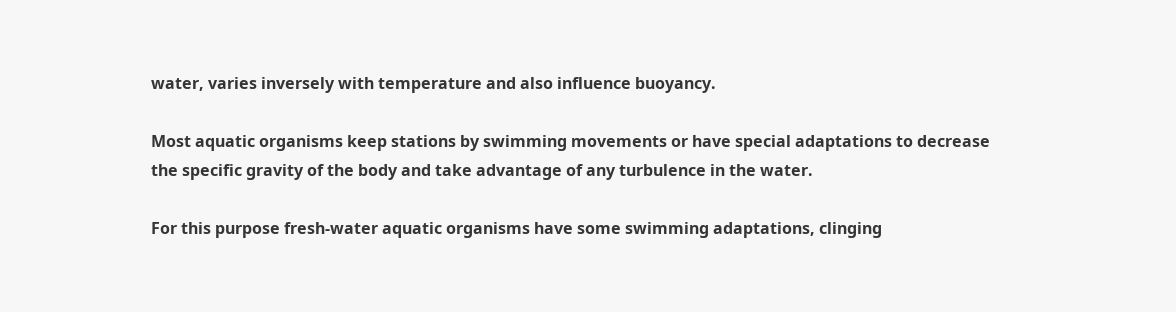water, varies inversely with temperature and also influence buoyancy.

Most aquatic organisms keep stations by swimming movements or have special adaptations to decrease the specific gravity of the body and take advantage of any turbulence in the water.

For this purpose fresh-water aquatic organisms have some swimming adaptations, clinging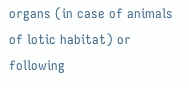organs (in case of animals of lotic habitat) or following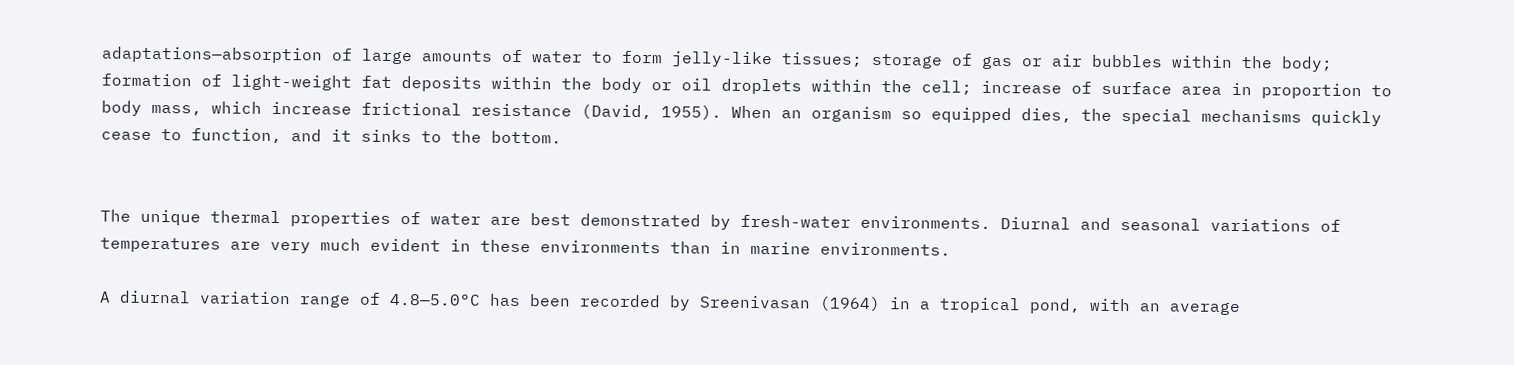adaptations—absorption of large amounts of water to form jelly-like tissues; storage of gas or air bubbles within the body; formation of light-weight fat deposits within the body or oil droplets within the cell; increase of surface area in proportion to body mass, which increase frictional resistance (David, 1955). When an organism so equipped dies, the special mechanisms quickly cease to function, and it sinks to the bottom.


The unique thermal properties of water are best demonstrated by fresh-water environments. Diurnal and seasonal variations of temperatures are very much evident in these environments than in marine environments.

A diurnal variation range of 4.8—5.0°C has been recorded by Sreenivasan (1964) in a tropical pond, with an average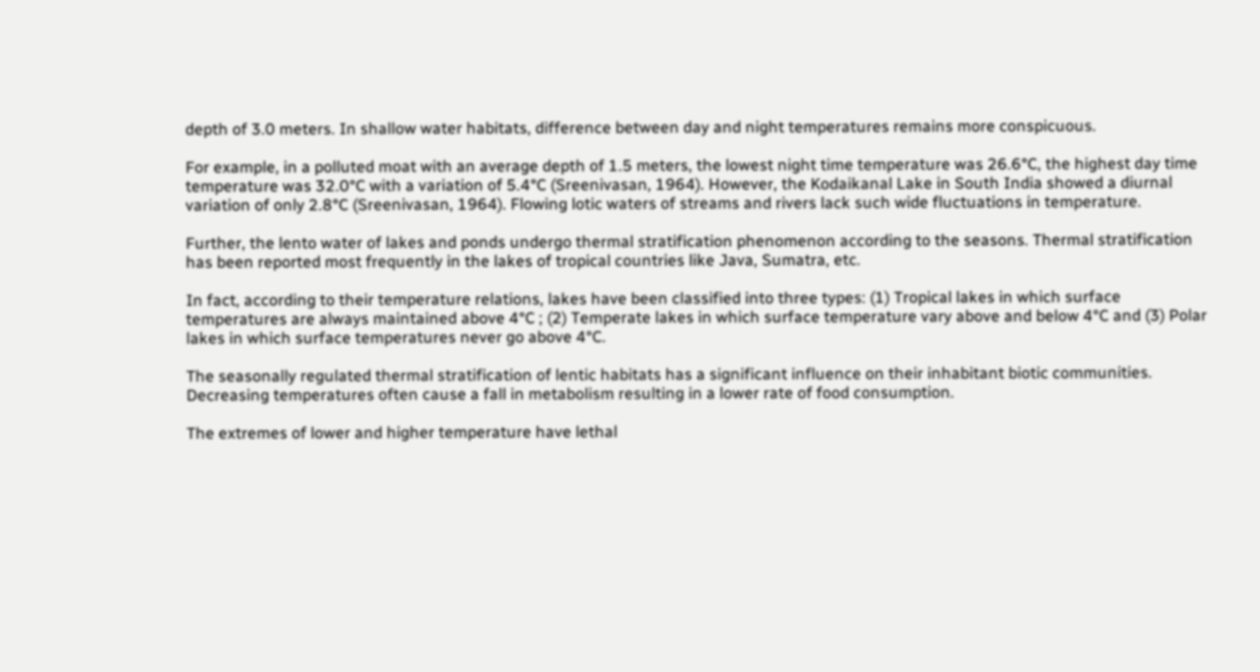depth of 3.0 meters. In shallow water habitats, difference between day and night temperatures remains more conspicuous.

For example, in a polluted moat with an average depth of 1.5 meters, the lowest night time temperature was 26.6°C, the highest day time temperature was 32.0°C with a variation of 5.4°C (Sreenivasan, 1964). However, the Kodaikanal Lake in South India showed a diurnal variation of only 2.8°C (Sreenivasan, 1964). Flowing lotic waters of streams and rivers lack such wide fluctuations in temperature.

Further, the lento water of lakes and ponds undergo thermal stratification phenomenon according to the seasons. Thermal stratification has been reported most frequently in the lakes of tropical countries like Java, Sumatra, etc.

In fact, according to their temperature relations, lakes have been classified into three types: (1) Tropical lakes in which surface temperatures are always maintained above 4°C ; (2) Temperate lakes in which surface temperature vary above and below 4°C and (3) Polar lakes in which surface temperatures never go above 4°C.

The seasonally regulated thermal stratification of lentic habitats has a significant influence on their inhabitant biotic communities. Decreasing temperatures often cause a fall in metabolism resulting in a lower rate of food consumption.

The extremes of lower and higher temperature have lethal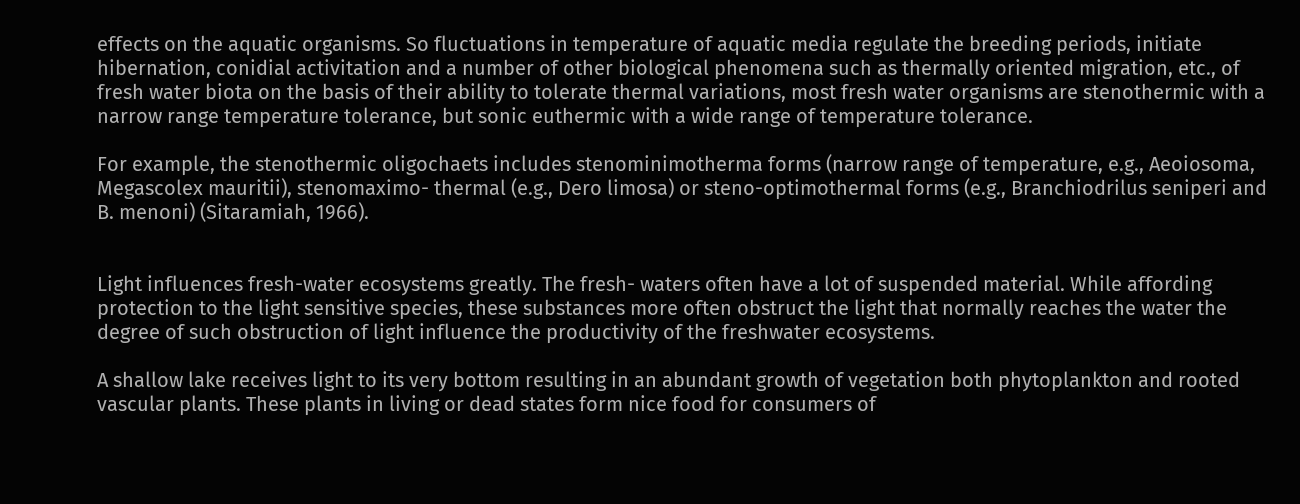effects on the aquatic organisms. So fluctuations in temperature of aquatic media regulate the breeding periods, initiate hibernation, conidial activitation and a number of other biological phenomena such as thermally oriented migration, etc., of fresh water biota on the basis of their ability to tolerate thermal variations, most fresh water organisms are stenothermic with a narrow range temperature tolerance, but sonic euthermic with a wide range of temperature tolerance.

For example, the stenothermic oligochaets includes stenominimotherma forms (narrow range of temperature, e.g., Aeoiosoma, Megascolex mauritii), stenomaximo- thermal (e.g., Dero limosa) or steno-optimothermal forms (e.g., Branchiodrilus seniperi and B. menoni) (Sitaramiah, 1966).


Light influences fresh-water ecosystems greatly. The fresh- waters often have a lot of suspended material. While affording protection to the light sensitive species, these substances more often obstruct the light that normally reaches the water the degree of such obstruction of light influence the productivity of the freshwater ecosystems.

A shallow lake receives light to its very bottom resulting in an abundant growth of vegetation both phytoplankton and rooted vascular plants. These plants in living or dead states form nice food for consumers of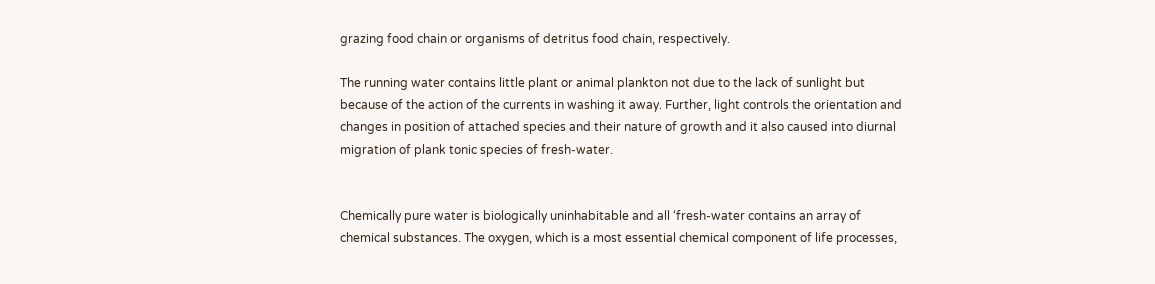grazing food chain or organisms of detritus food chain, respectively.

The running water contains little plant or animal plankton not due to the lack of sunlight but because of the action of the currents in washing it away. Further, light controls the orientation and changes in position of attached species and their nature of growth and it also caused into diurnal migration of plank tonic species of fresh-water.


Chemically pure water is biologically uninhabitable and all ‘fresh-water contains an array of chemical substances. The oxygen, which is a most essential chemical component of life processes,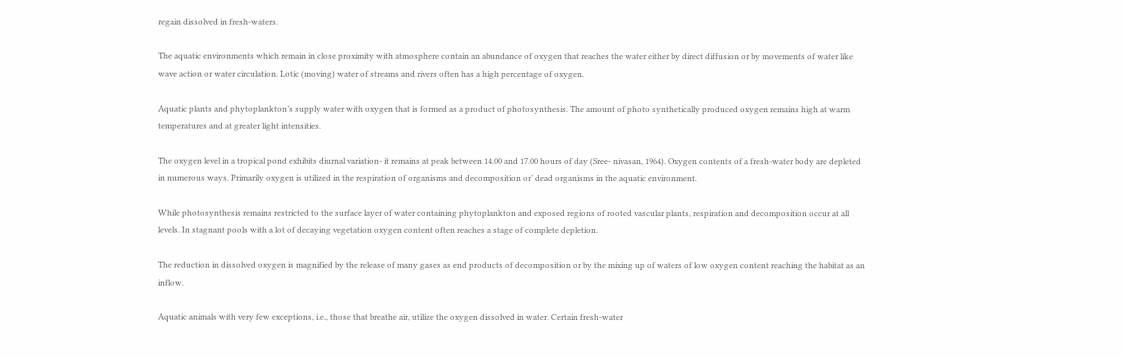regain dissolved in fresh-waters.

The aquatic environments which remain in close proximity with atmosphere contain an abundance of oxygen that reaches the water either by direct diffusion or by movements of water like wave action or water circulation. Lotic (moving) water of streams and rivers often has a high percentage of oxygen.

Aquatic plants and phytoplankton’s supply water with oxygen that is formed as a product of photosynthesis. The amount of photo synthetically produced oxygen remains high at warm temperatures and at greater light intensities.

The oxygen level in a tropical pond exhibits diurnal variation- it remains at peak between 14.00 and 17.00 hours of day (Sree- nivasan, 1964). Oxygen contents of a fresh-water body are depleted in numerous ways. Primarily oxygen is utilized in the respiration of organisms and decomposition or’ dead organisms in the aquatic environment.

While photosynthesis remains restricted to the surface layer of water containing phytoplankton and exposed regions of rooted vascular plants, respiration and decomposition occur at all levels. In stagnant pools with a lot of decaying vegetation oxygen content often reaches a stage of complete depletion.

The reduction in dissolved oxygen is magnified by the release of many gases as end products of decomposition or by the mixing up of waters of low oxygen content reaching the habitat as an inflow.

Aquatic animals with very few exceptions, i.e., those that breathe air, utilize the oxygen dissolved in water. Certain fresh-water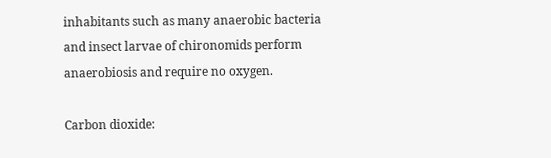inhabitants such as many anaerobic bacteria and insect larvae of chironomids perform anaerobiosis and require no oxygen.

Carbon dioxide: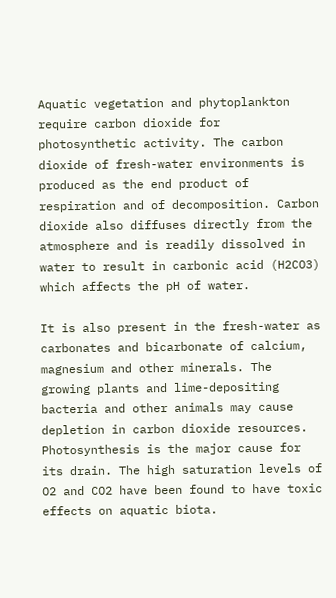Aquatic vegetation and phytoplankton require carbon dioxide for photosynthetic activity. The carbon dioxide of fresh-water environments is produced as the end product of respiration and of decomposition. Carbon dioxide also diffuses directly from the atmosphere and is readily dissolved in water to result in carbonic acid (H2CO3) which affects the pH of water.

It is also present in the fresh-water as carbonates and bicarbonate of calcium, magnesium and other minerals. The growing plants and lime-depositing bacteria and other animals may cause depletion in carbon dioxide resources. Photosynthesis is the major cause for its drain. The high saturation levels of O2 and CO2 have been found to have toxic effects on aquatic biota.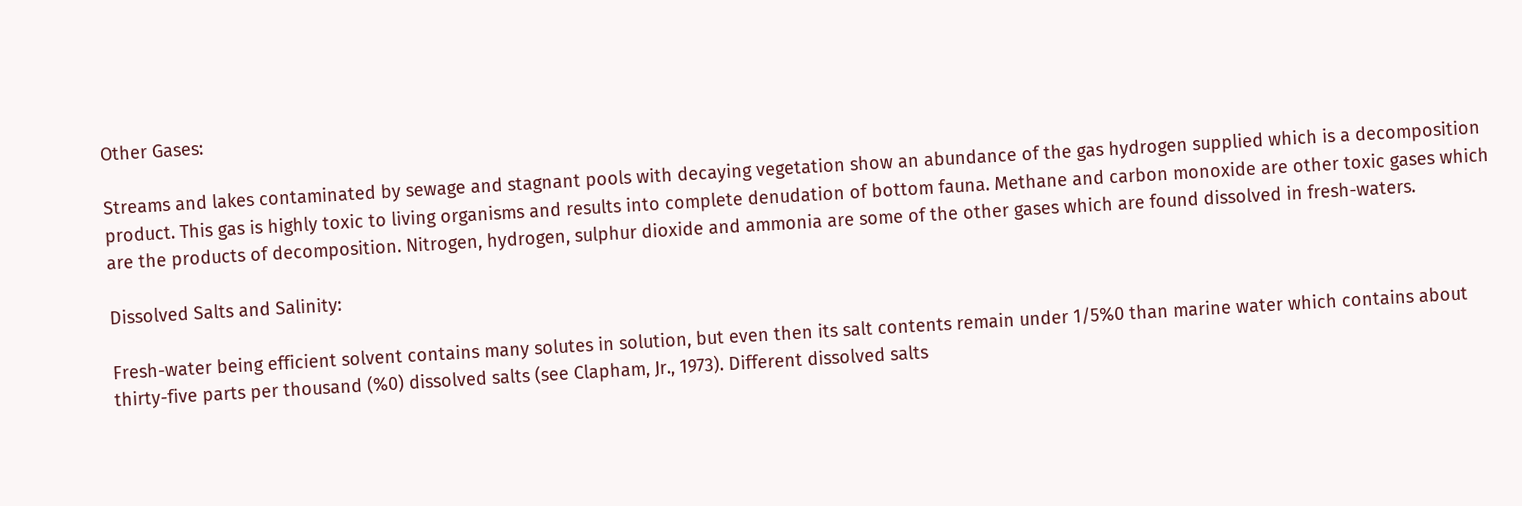Other Gases:

Streams and lakes contaminated by sewage and stagnant pools with decaying vegetation show an abundance of the gas hydrogen supplied which is a decomposition product. This gas is highly toxic to living organisms and results into complete denudation of bottom fauna. Methane and carbon monoxide are other toxic gases which are the products of decomposition. Nitrogen, hydrogen, sulphur dioxide and ammonia are some of the other gases which are found dissolved in fresh-waters.

Dissolved Salts and Salinity:

Fresh-water being efficient solvent contains many solutes in solution, but even then its salt contents remain under 1/5%0 than marine water which contains about thirty-five parts per thousand (%0) dissolved salts (see Clapham, Jr., 1973). Different dissolved salts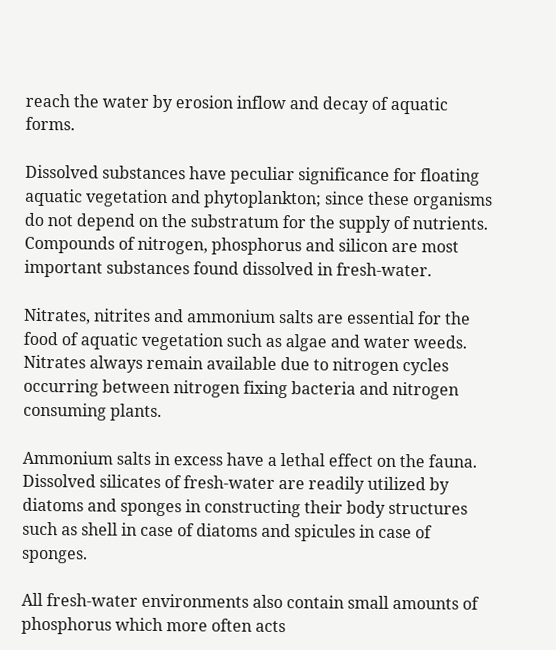reach the water by erosion inflow and decay of aquatic forms.

Dissolved substances have peculiar significance for floating aquatic vegetation and phytoplankton; since these organisms do not depend on the substratum for the supply of nutrients. Compounds of nitrogen, phosphorus and silicon are most important substances found dissolved in fresh-water.

Nitrates, nitrites and ammonium salts are essential for the food of aquatic vegetation such as algae and water weeds. Nitrates always remain available due to nitrogen cycles occurring between nitrogen fixing bacteria and nitrogen consuming plants.

Ammonium salts in excess have a lethal effect on the fauna. Dissolved silicates of fresh-water are readily utilized by diatoms and sponges in constructing their body structures such as shell in case of diatoms and spicules in case of sponges.

All fresh-water environments also contain small amounts of phosphorus which more often acts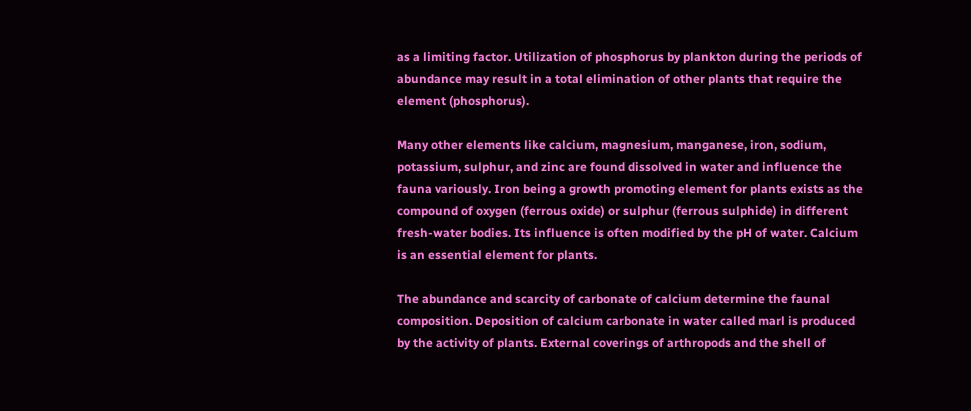as a limiting factor. Utilization of phosphorus by plankton during the periods of abundance may result in a total elimination of other plants that require the element (phosphorus).

Many other elements like calcium, magnesium, manganese, iron, sodium, potassium, sulphur, and zinc are found dissolved in water and influence the fauna variously. Iron being a growth promoting element for plants exists as the compound of oxygen (ferrous oxide) or sulphur (ferrous sulphide) in different fresh-water bodies. Its influence is often modified by the pH of water. Calcium is an essential element for plants.

The abundance and scarcity of carbonate of calcium determine the faunal composition. Deposition of calcium carbonate in water called marl is produced by the activity of plants. External coverings of arthropods and the shell of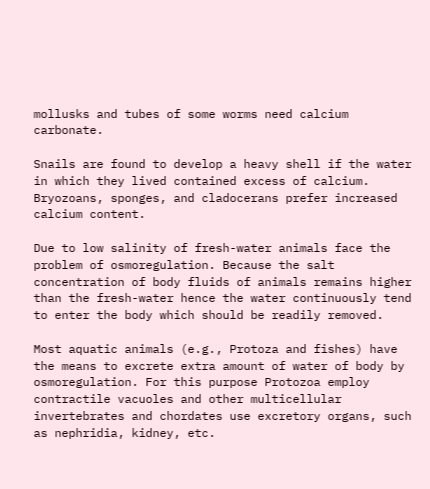mollusks and tubes of some worms need calcium carbonate.

Snails are found to develop a heavy shell if the water in which they lived contained excess of calcium. Bryozoans, sponges, and cladocerans prefer increased calcium content.

Due to low salinity of fresh-water animals face the problem of osmoregulation. Because the salt concentration of body fluids of animals remains higher than the fresh-water hence the water continuously tend to enter the body which should be readily removed.

Most aquatic animals (e.g., Protoza and fishes) have the means to excrete extra amount of water of body by osmoregulation. For this purpose Protozoa employ contractile vacuoles and other multicellular invertebrates and chordates use excretory organs, such as nephridia, kidney, etc.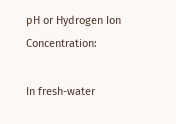pH or Hydrogen Ion Concentration:

In fresh-water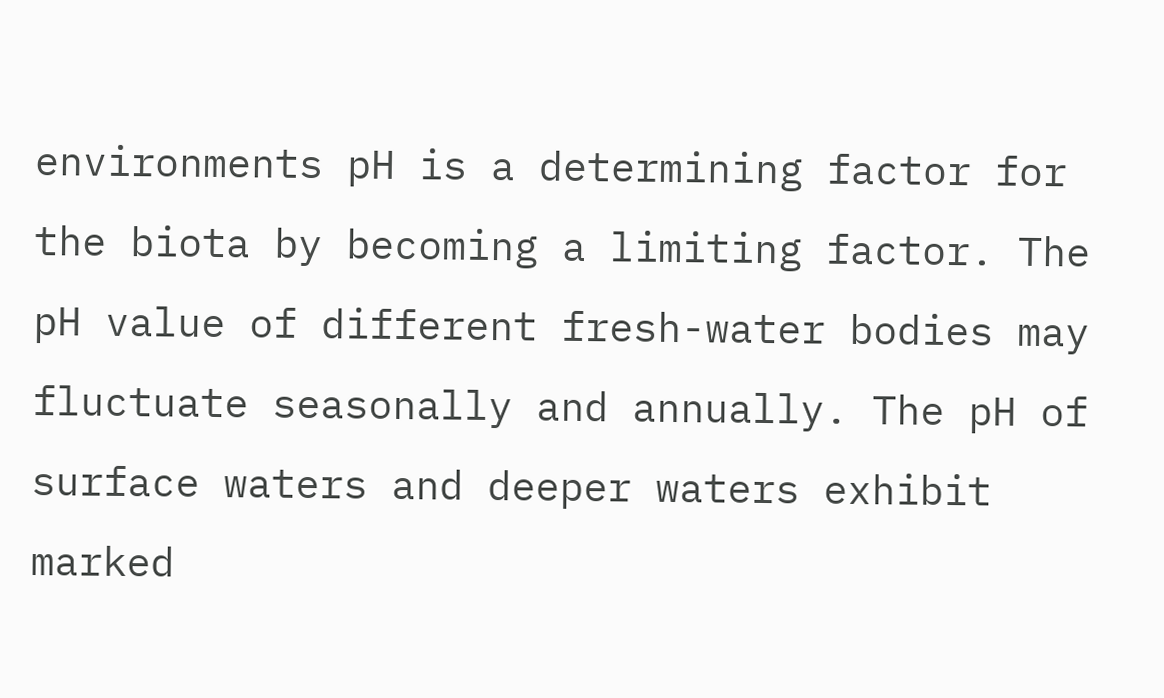environments pH is a determining factor for the biota by becoming a limiting factor. The pH value of different fresh-water bodies may fluctuate seasonally and annually. The pH of surface waters and deeper waters exhibit marked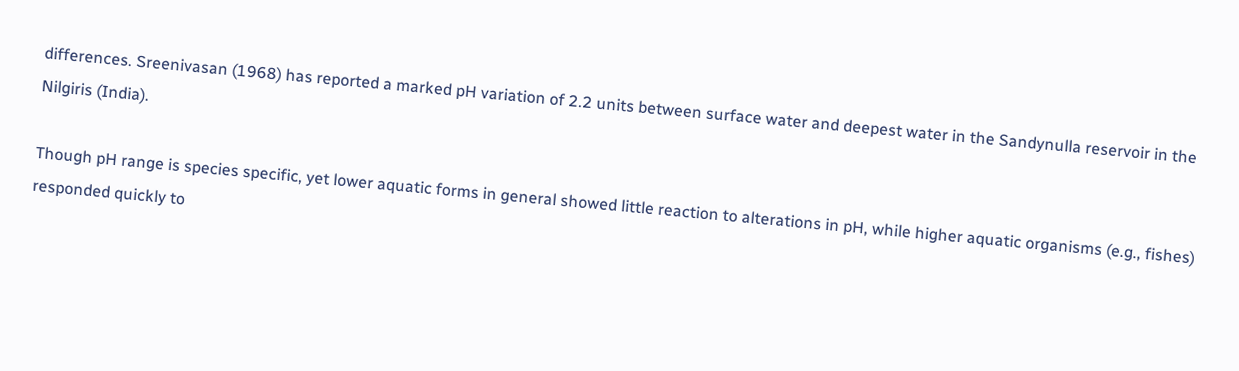differences. Sreenivasan (1968) has reported a marked pH variation of 2.2 units between surface water and deepest water in the Sandynulla reservoir in the Nilgiris (India).

Though pH range is species specific, yet lower aquatic forms in general showed little reaction to alterations in pH, while higher aquatic organisms (e.g., fishes) responded quickly to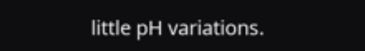little pH variations.